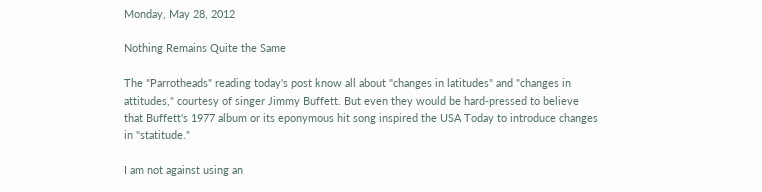Monday, May 28, 2012

Nothing Remains Quite the Same

The "Parrotheads" reading today's post know all about "changes in latitudes" and "changes in attitudes," courtesy of singer Jimmy Buffett. But even they would be hard-pressed to believe that Buffett's 1977 album or its eponymous hit song inspired the USA Today to introduce changes in "statitude."

I am not against using an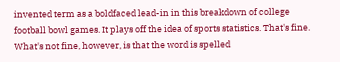invented term as a boldfaced lead-in in this breakdown of college football bowl games. It plays off the idea of sports statistics. That's fine. What's not fine, however, is that the word is spelled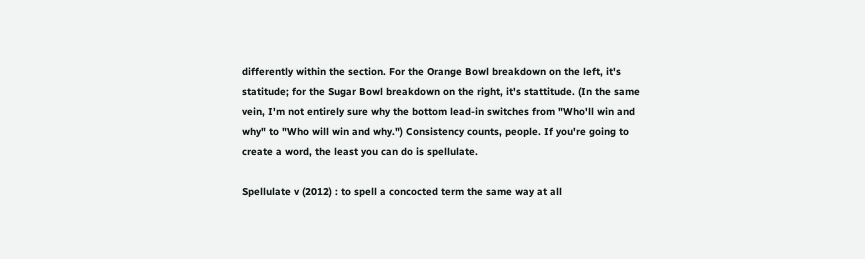differently within the section. For the Orange Bowl breakdown on the left, it's statitude; for the Sugar Bowl breakdown on the right, it's stattitude. (In the same vein, I'm not entirely sure why the bottom lead-in switches from "Who'll win and why" to "Who will win and why.") Consistency counts, people. If you're going to create a word, the least you can do is spellulate.

Spellulate v (2012) : to spell a concocted term the same way at all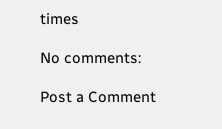times

No comments:

Post a Comment